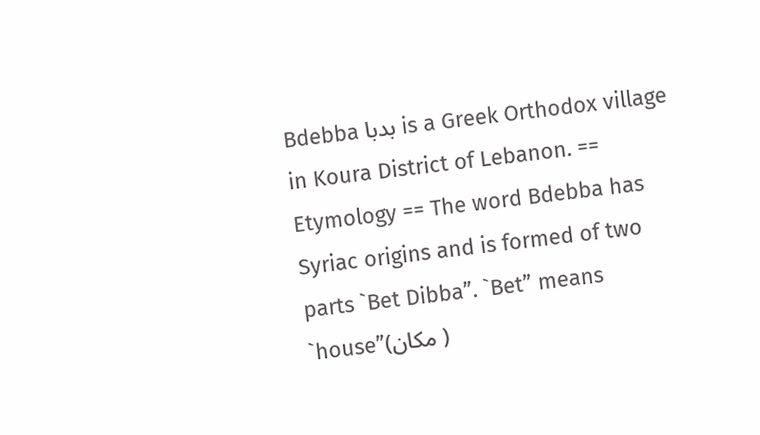Bdebba بدبا is a Greek Orthodox village in Koura District of Lebanon. == Etymology == The word Bdebba has Syriac origins and is formed of two parts `Bet Dibba”. `Bet” means `house”(مكان )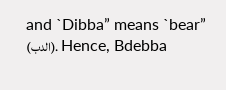and `Dibba” means `bear” (الدب). Hence, Bdebba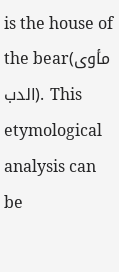is the house of the bear(مأوى الدب). This etymological analysis can be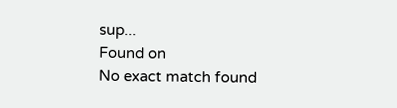sup...
Found on
No exact match found